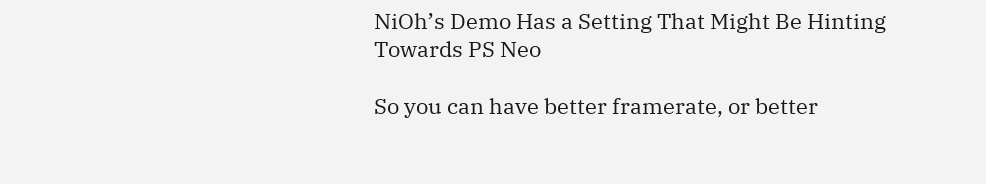NiOh’s Demo Has a Setting That Might Be Hinting Towards PS Neo

So you can have better framerate, or better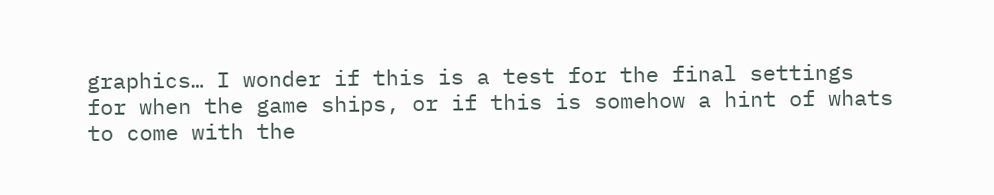graphics… I wonder if this is a test for the final settings for when the game ships, or if this is somehow a hint of whats to come with the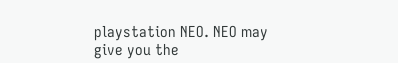playstation NEO. NEO may give you the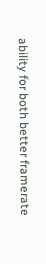ability for both better framerate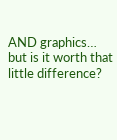AND graphics… but is it worth that little difference?